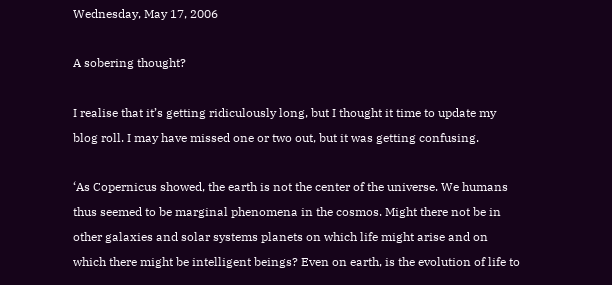Wednesday, May 17, 2006

A sobering thought?

I realise that it’s getting ridiculously long, but I thought it time to update my blog roll. I may have missed one or two out, but it was getting confusing.

‘As Copernicus showed, the earth is not the center of the universe. We humans thus seemed to be marginal phenomena in the cosmos. Might there not be in other galaxies and solar systems planets on which life might arise and on which there might be intelligent beings? Even on earth, is the evolution of life to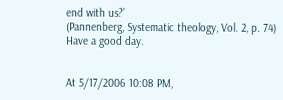end with us?’
(Pannenberg, Systematic theology, Vol. 2, p. 74)
Have a good day.


At 5/17/2006 10:08 PM,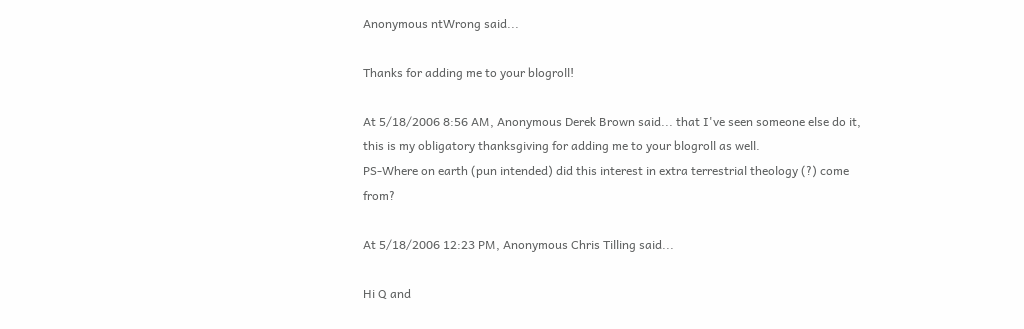Anonymous ntWrong said...

Thanks for adding me to your blogroll!

At 5/18/2006 8:56 AM, Anonymous Derek Brown said... that I've seen someone else do it, this is my obligatory thanksgiving for adding me to your blogroll as well.
PS-Where on earth (pun intended) did this interest in extra terrestrial theology (?) come from?

At 5/18/2006 12:23 PM, Anonymous Chris Tilling said...

Hi Q and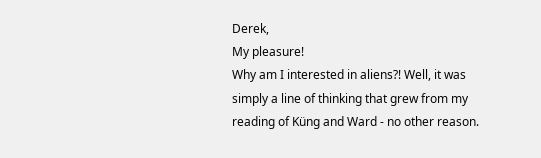Derek,
My pleasure!
Why am I interested in aliens?! Well, it was simply a line of thinking that grew from my reading of Küng and Ward - no other reason.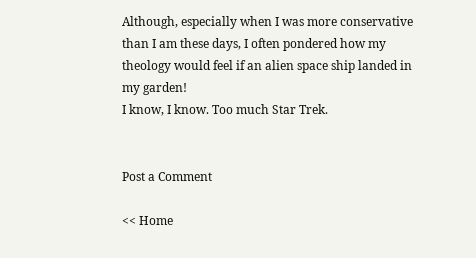Although, especially when I was more conservative than I am these days, I often pondered how my theology would feel if an alien space ship landed in my garden!
I know, I know. Too much Star Trek.


Post a Comment

<< Home